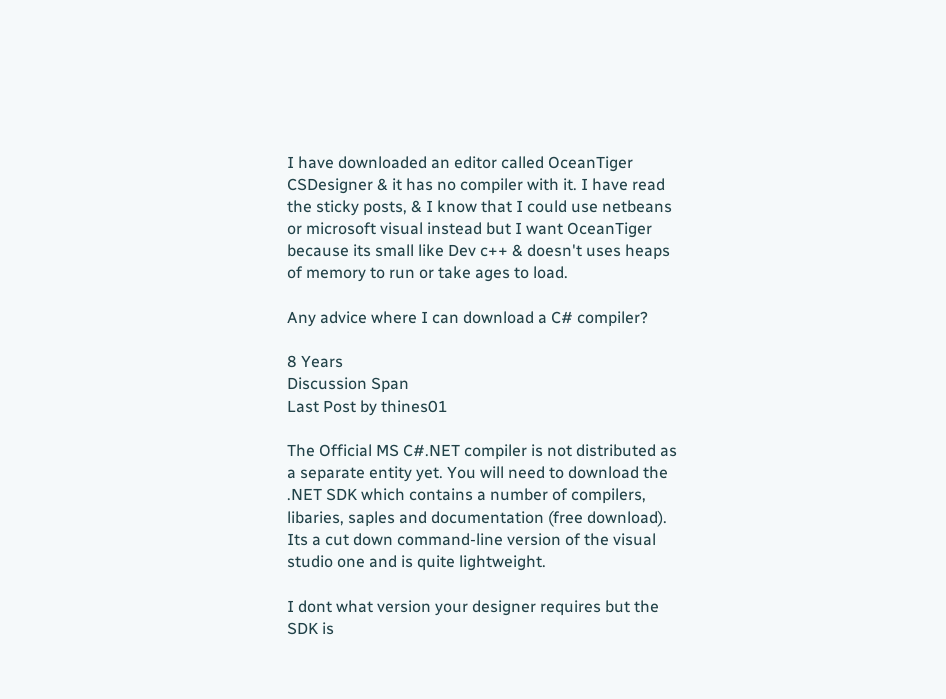I have downloaded an editor called OceanTiger CSDesigner & it has no compiler with it. I have read the sticky posts, & I know that I could use netbeans or microsoft visual instead but I want OceanTiger because its small like Dev c++ & doesn't uses heaps of memory to run or take ages to load.

Any advice where I can download a C# compiler?

8 Years
Discussion Span
Last Post by thines01

The Official MS C#.NET compiler is not distributed as a separate entity yet. You will need to download the .NET SDK which contains a number of compilers, libaries, saples and documentation (free download). Its a cut down command-line version of the visual studio one and is quite lightweight.

I dont what version your designer requires but the SDK is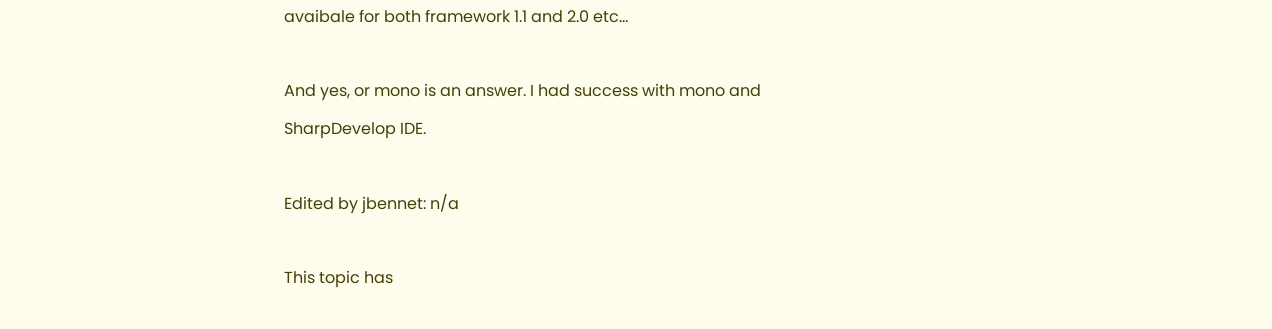avaibale for both framework 1.1 and 2.0 etc...

And yes, or mono is an answer. I had success with mono and SharpDevelop IDE.

Edited by jbennet: n/a

This topic has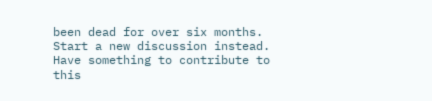been dead for over six months. Start a new discussion instead.
Have something to contribute to this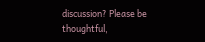discussion? Please be thoughtful,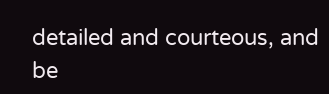detailed and courteous, and be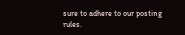sure to adhere to our posting rules.